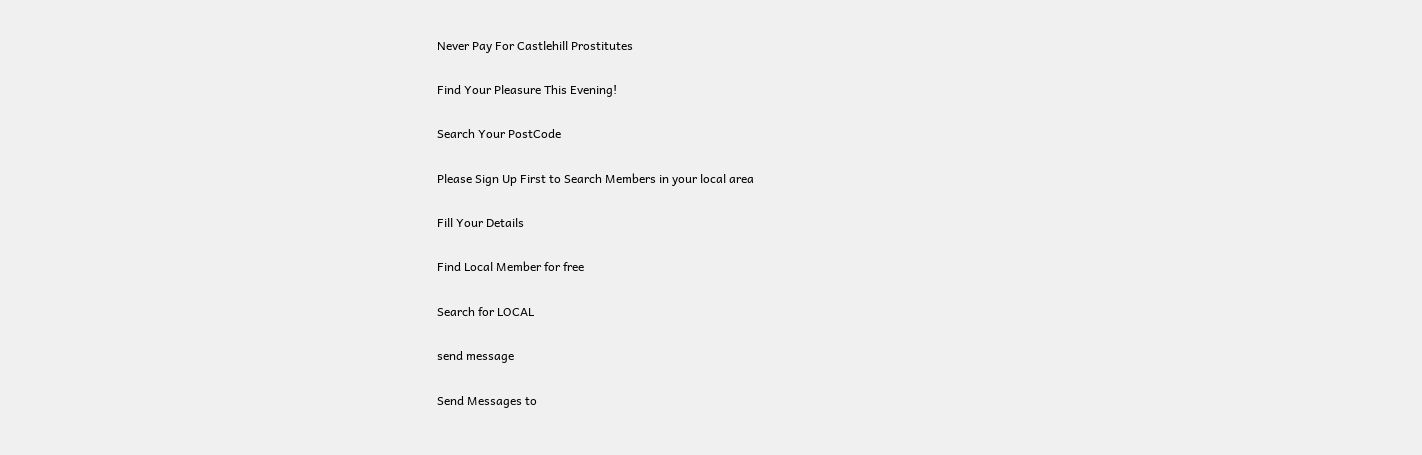Never Pay For Castlehill Prostitutes

Find Your Pleasure This Evening!

Search Your PostCode

Please Sign Up First to Search Members in your local area

Fill Your Details

Find Local Member for free

Search for LOCAL

send message

Send Messages to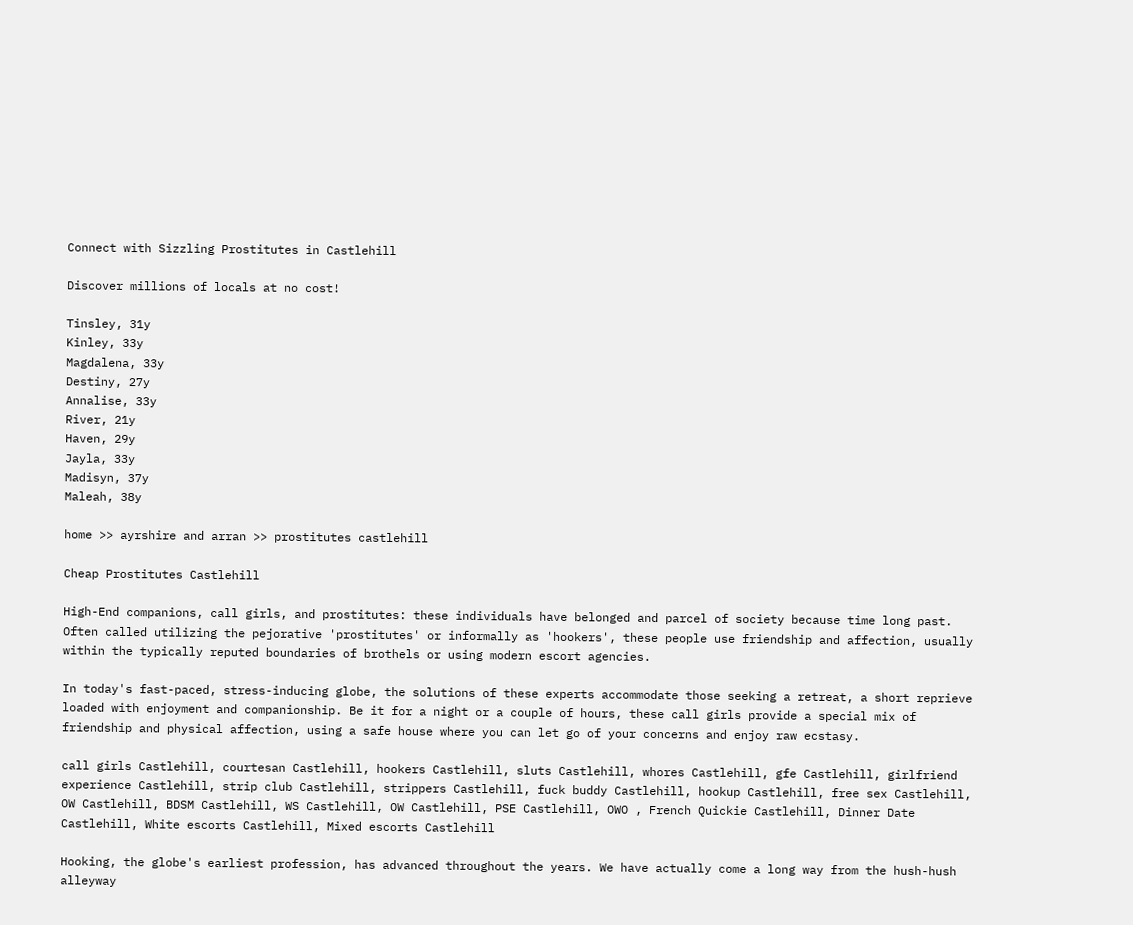Connect with Sizzling Prostitutes in Castlehill

Discover millions of locals at no cost!

Tinsley, 31y
Kinley, 33y
Magdalena, 33y
Destiny, 27y
Annalise, 33y
River, 21y
Haven, 29y
Jayla, 33y
Madisyn, 37y
Maleah, 38y

home >> ayrshire and arran >> prostitutes castlehill

Cheap Prostitutes Castlehill

High-End companions, call girls, and prostitutes: these individuals have belonged and parcel of society because time long past. Often called utilizing the pejorative 'prostitutes' or informally as 'hookers', these people use friendship and affection, usually within the typically reputed boundaries of brothels or using modern escort agencies.

In today's fast-paced, stress-inducing globe, the solutions of these experts accommodate those seeking a retreat, a short reprieve loaded with enjoyment and companionship. Be it for a night or a couple of hours, these call girls provide a special mix of friendship and physical affection, using a safe house where you can let go of your concerns and enjoy raw ecstasy.

call girls Castlehill, courtesan Castlehill, hookers Castlehill, sluts Castlehill, whores Castlehill, gfe Castlehill, girlfriend experience Castlehill, strip club Castlehill, strippers Castlehill, fuck buddy Castlehill, hookup Castlehill, free sex Castlehill, OW Castlehill, BDSM Castlehill, WS Castlehill, OW Castlehill, PSE Castlehill, OWO , French Quickie Castlehill, Dinner Date Castlehill, White escorts Castlehill, Mixed escorts Castlehill

Hooking, the globe's earliest profession, has advanced throughout the years. We have actually come a long way from the hush-hush alleyway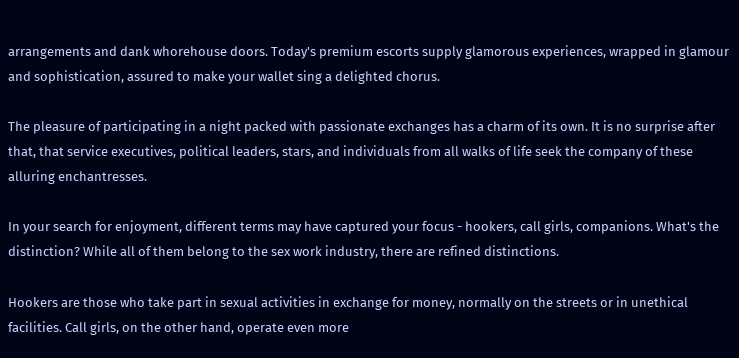arrangements and dank whorehouse doors. Today's premium escorts supply glamorous experiences, wrapped in glamour and sophistication, assured to make your wallet sing a delighted chorus.

The pleasure of participating in a night packed with passionate exchanges has a charm of its own. It is no surprise after that, that service executives, political leaders, stars, and individuals from all walks of life seek the company of these alluring enchantresses.

In your search for enjoyment, different terms may have captured your focus - hookers, call girls, companions. What's the distinction? While all of them belong to the sex work industry, there are refined distinctions.

Hookers are those who take part in sexual activities in exchange for money, normally on the streets or in unethical facilities. Call girls, on the other hand, operate even more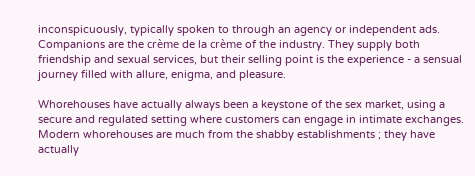inconspicuously, typically spoken to through an agency or independent ads. Companions are the crème de la crème of the industry. They supply both friendship and sexual services, but their selling point is the experience - a sensual journey filled with allure, enigma, and pleasure.

Whorehouses have actually always been a keystone of the sex market, using a secure and regulated setting where customers can engage in intimate exchanges. Modern whorehouses are much from the shabby establishments ; they have actually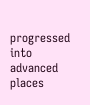progressed into advanced places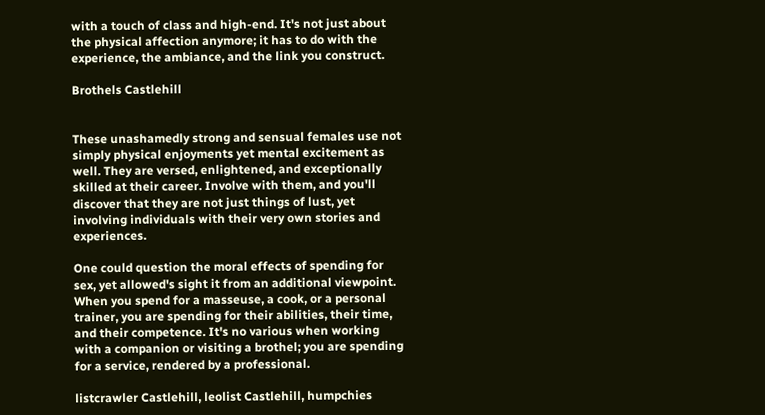with a touch of class and high-end. It's not just about the physical affection anymore; it has to do with the experience, the ambiance, and the link you construct.

Brothels Castlehill


These unashamedly strong and sensual females use not simply physical enjoyments yet mental excitement as well. They are versed, enlightened, and exceptionally skilled at their career. Involve with them, and you'll discover that they are not just things of lust, yet involving individuals with their very own stories and experiences.

One could question the moral effects of spending for sex, yet allowed's sight it from an additional viewpoint. When you spend for a masseuse, a cook, or a personal trainer, you are spending for their abilities, their time, and their competence. It's no various when working with a companion or visiting a brothel; you are spending for a service, rendered by a professional.

listcrawler Castlehill, leolist Castlehill, humpchies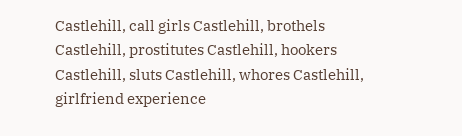Castlehill, call girls Castlehill, brothels Castlehill, prostitutes Castlehill, hookers Castlehill, sluts Castlehill, whores Castlehill, girlfriend experience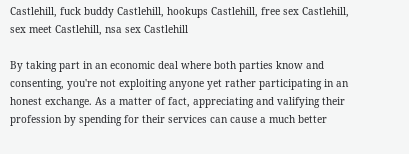Castlehill, fuck buddy Castlehill, hookups Castlehill, free sex Castlehill, sex meet Castlehill, nsa sex Castlehill

By taking part in an economic deal where both parties know and consenting, you're not exploiting anyone yet rather participating in an honest exchange. As a matter of fact, appreciating and valifying their profession by spending for their services can cause a much better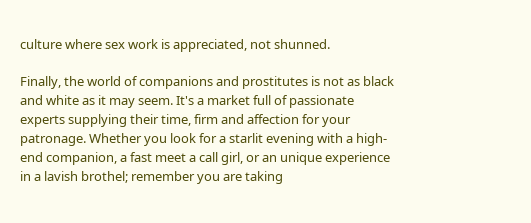culture where sex work is appreciated, not shunned.

Finally, the world of companions and prostitutes is not as black and white as it may seem. It's a market full of passionate experts supplying their time, firm and affection for your patronage. Whether you look for a starlit evening with a high-end companion, a fast meet a call girl, or an unique experience in a lavish brothel; remember you are taking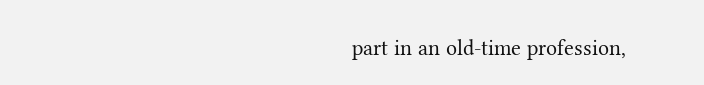part in an old-time profession,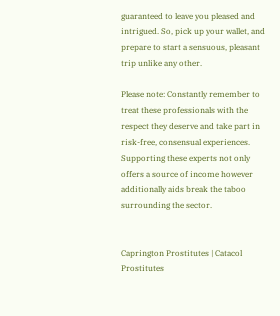guaranteed to leave you pleased and intrigued. So, pick up your wallet, and prepare to start a sensuous, pleasant trip unlike any other.

Please note: Constantly remember to treat these professionals with the respect they deserve and take part in risk-free, consensual experiences. Supporting these experts not only offers a source of income however additionally aids break the taboo surrounding the sector.


Caprington Prostitutes | Catacol Prostitutes